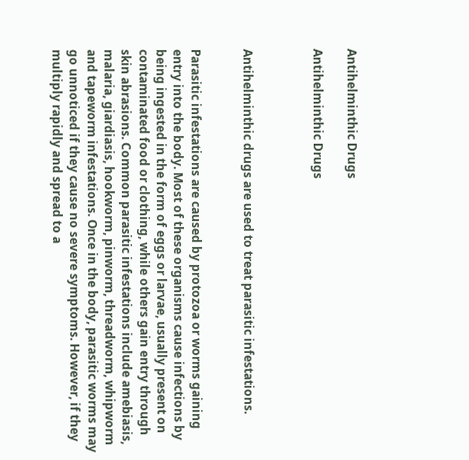Antihelminthic Drugs

Antihelminthic Drugs



Antihelminthic drugs are used to treat parasitic infestations.


Parasitic infestations are caused by protozoa or worms gaining entry into the body. Most of these organisms cause infections by being ingested in the form of eggs or larvae, usually present on contaminated food or clothing, while others gain entry through skin abrasions. Common parasitic infestations include amebiasis, malaria, giardiasis, hookworm, pinworm, threadworm, whipworm and tapeworm infestations. Once in the body, parasitic worms may go unnoticed if they cause no severe symptoms. However, if they multiply rapidly and spread to a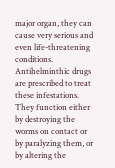major organ, they can cause very serious and even life-threatening conditions. Antihelminthic drugs are prescribed to treat these infestations. They function either by destroying the worms on contact or by paralyzing them, or by altering the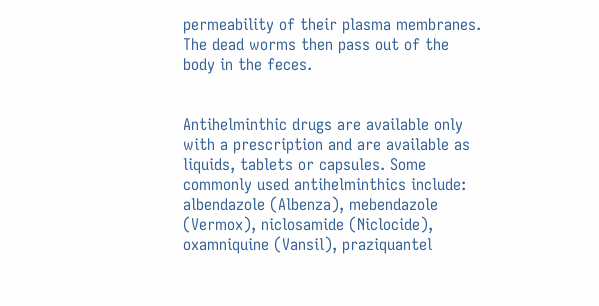permeability of their plasma membranes. The dead worms then pass out of the body in the feces.


Antihelminthic drugs are available only with a prescription and are available as liquids, tablets or capsules. Some commonly used antihelminthics include: albendazole (Albenza), mebendazole (Vermox), niclosamide (Niclocide), oxamniquine (Vansil), praziquantel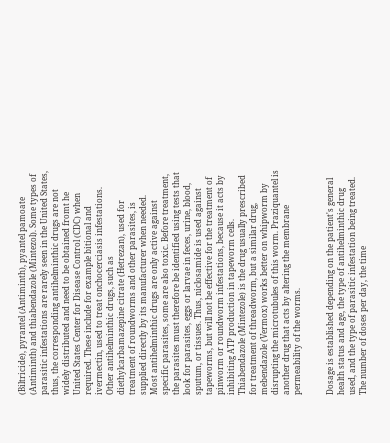(Biltricide), pyrantel (Antiminth), pyantel pamoate (Antiminth) and thiabendazole (Mintezol). Some types of parasitic infestations are rarely seen in the United States, thus, the corresponding antihelminthic drugs are not widely distributed and need to be obtained fromt he United States Center for Disease Control (CDC) when required. These include for example bitional and ivermectin, used to treat onchocerciasis infestations. Other antihelminthic drugs, such as diethylcarbamazepine citrate (Hetrezan), used for treatment of roundworms and other parasites, is supplied directly by its manufacturer when needed.
Most antihelminthic drugs are only active against specific parasites, some are also toxic. Before treatment, the parasites must therefore be identified using tests that look for parasites, eggs or larvae in feces, urine, blood, sputum, or tissues. Thus, niclosamide is used against tapeworms, but will not be effective for the treatment of pinworm or roundworm infestations, because it acts by inhibiting ATP production in tapeworm cells. Thiabendazole (Mintezole) is the drug usually prescribed for treatment of threadworm, but a similar drug, mebendazole (Vermox) works better on whipworm by disrupting the microtubules of this worm. Praziquantel is another drug that acts by altering the membrane permeability of the worms.


Dosage is established depending on the patient's general health status and age, the type of antihelminthic drug used, and the type of parasitic infestation being treated. The number of doses per day, the time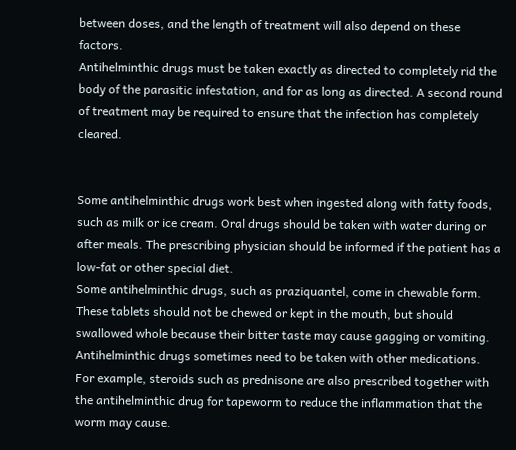between doses, and the length of treatment will also depend on these factors.
Antihelminthic drugs must be taken exactly as directed to completely rid the body of the parasitic infestation, and for as long as directed. A second round of treatment may be required to ensure that the infection has completely cleared.


Some antihelminthic drugs work best when ingested along with fatty foods, such as milk or ice cream. Oral drugs should be taken with water during or after meals. The prescribing physician should be informed if the patient has a low-fat or other special diet.
Some antihelminthic drugs, such as praziquantel, come in chewable form. These tablets should not be chewed or kept in the mouth, but should swallowed whole because their bitter taste may cause gagging or vomiting.
Antihelminthic drugs sometimes need to be taken with other medications. For example, steroids such as prednisone are also prescribed together with the antihelminthic drug for tapeworm to reduce the inflammation that the worm may cause.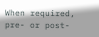When required, pre- or post-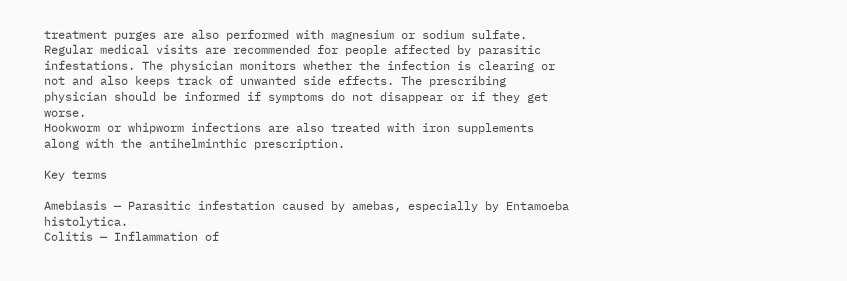treatment purges are also performed with magnesium or sodium sulfate.
Regular medical visits are recommended for people affected by parasitic infestations. The physician monitors whether the infection is clearing or not and also keeps track of unwanted side effects. The prescribing physician should be informed if symptoms do not disappear or if they get worse.
Hookworm or whipworm infections are also treated with iron supplements along with the antihelminthic prescription.

Key terms

Amebiasis — Parasitic infestation caused by amebas, especially by Entamoeba histolytica.
Colitis — Inflammation of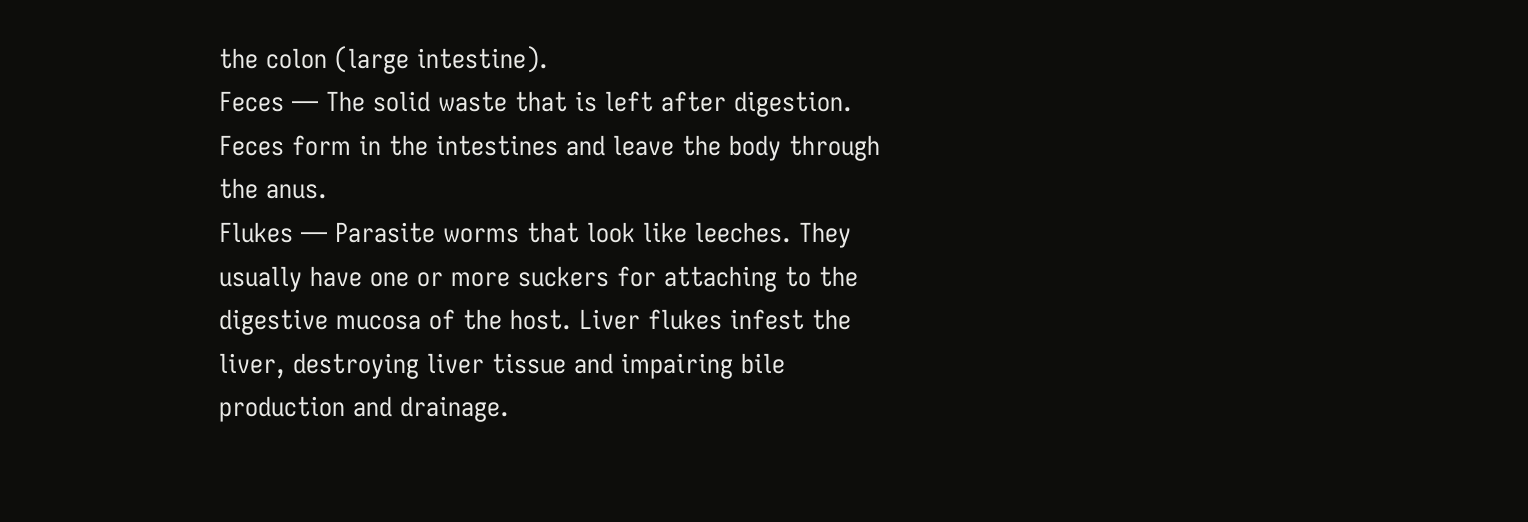the colon (large intestine).
Feces — The solid waste that is left after digestion. Feces form in the intestines and leave the body through the anus.
Flukes — Parasite worms that look like leeches. They usually have one or more suckers for attaching to the digestive mucosa of the host. Liver flukes infest the liver, destroying liver tissue and impairing bile production and drainage.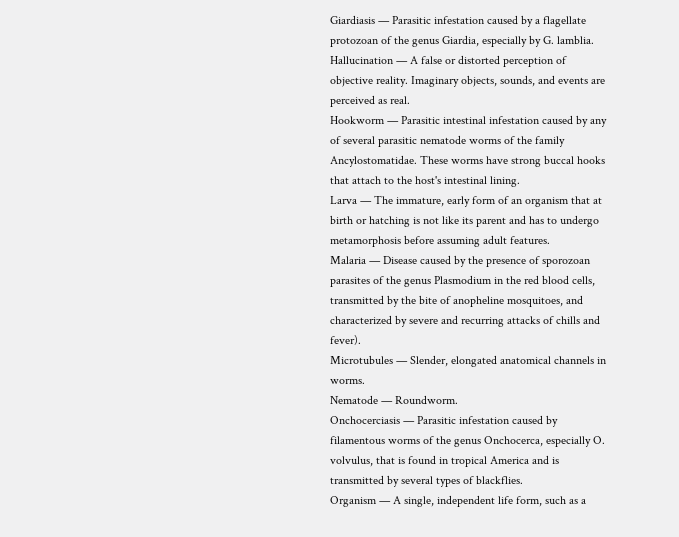Giardiasis — Parasitic infestation caused by a flagellate protozoan of the genus Giardia, especially by G. lamblia.
Hallucination — A false or distorted perception of objective reality. Imaginary objects, sounds, and events are perceived as real.
Hookworm — Parasitic intestinal infestation caused by any of several parasitic nematode worms of the family Ancylostomatidae. These worms have strong buccal hooks that attach to the host's intestinal lining.
Larva — The immature, early form of an organism that at birth or hatching is not like its parent and has to undergo metamorphosis before assuming adult features.
Malaria — Disease caused by the presence of sporozoan parasites of the genus Plasmodium in the red blood cells, transmitted by the bite of anopheline mosquitoes, and characterized by severe and recurring attacks of chills and fever).
Microtubules — Slender, elongated anatomical channels in worms.
Nematode — Roundworm.
Onchocerciasis — Parasitic infestation caused by filamentous worms of the genus Onchocerca, especially O. volvulus, that is found in tropical America and is transmitted by several types of blackflies.
Organism — A single, independent life form, such as a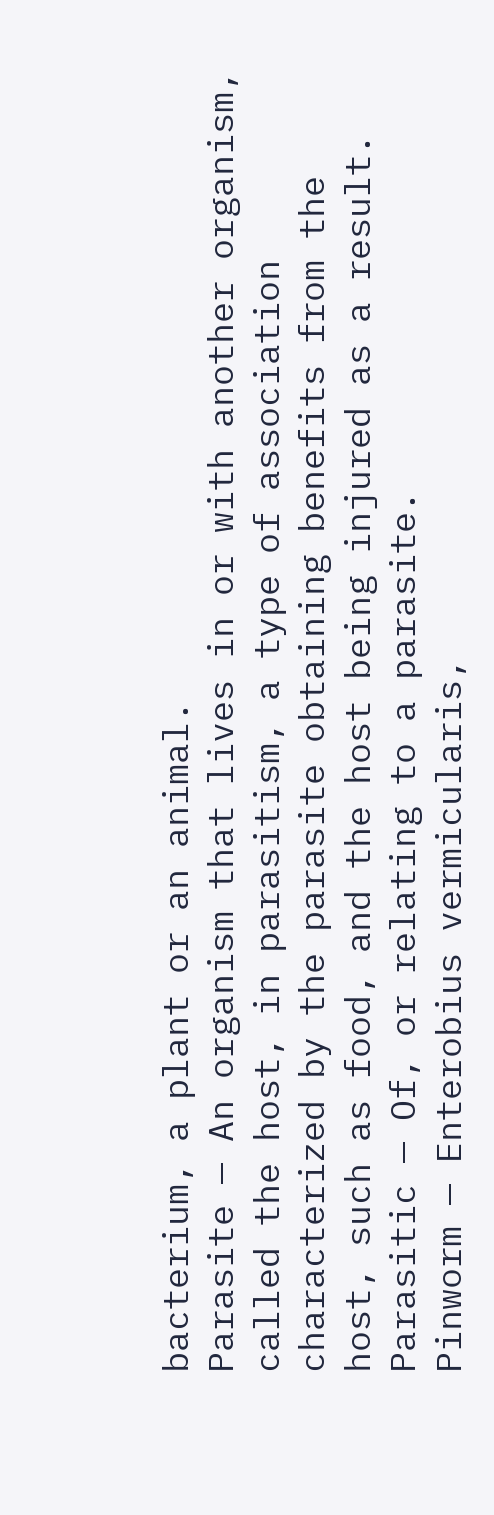bacterium, a plant or an animal.
Parasite — An organism that lives in or with another organism, called the host, in parasitism, a type of association characterized by the parasite obtaining benefits from the host, such as food, and the host being injured as a result.
Parasitic — Of, or relating to a parasite.
Pinworm — Enterobius vermicularis,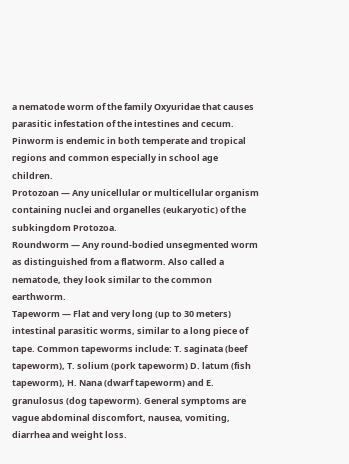a nematode worm of the family Oxyuridae that causes parasitic infestation of the intestines and cecum. Pinworm is endemic in both temperate and tropical regions and common especially in school age children.
Protozoan — Any unicellular or multicellular organism containing nuclei and organelles (eukaryotic) of the subkingdom Protozoa.
Roundworm — Any round-bodied unsegmented worm as distinguished from a flatworm. Also called a nematode, they look similar to the common earthworm.
Tapeworm — Flat and very long (up to 30 meters) intestinal parasitic worms, similar to a long piece of tape. Common tapeworms include: T. saginata (beef tapeworm), T. solium (pork tapeworm) D. latum (fish tapeworm), H. Nana (dwarf tapeworm) and E. granulosus (dog tapeworm). General symptoms are vague abdominal discomfort, nausea, vomiting, diarrhea and weight loss.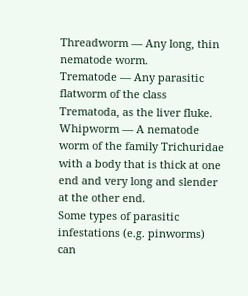Threadworm — Any long, thin nematode worm.
Trematode — Any parasitic flatworm of the class Trematoda, as the liver fluke.
Whipworm — A nematode worm of the family Trichuridae with a body that is thick at one end and very long and slender at the other end.
Some types of parasitic infestations (e.g. pinworms) can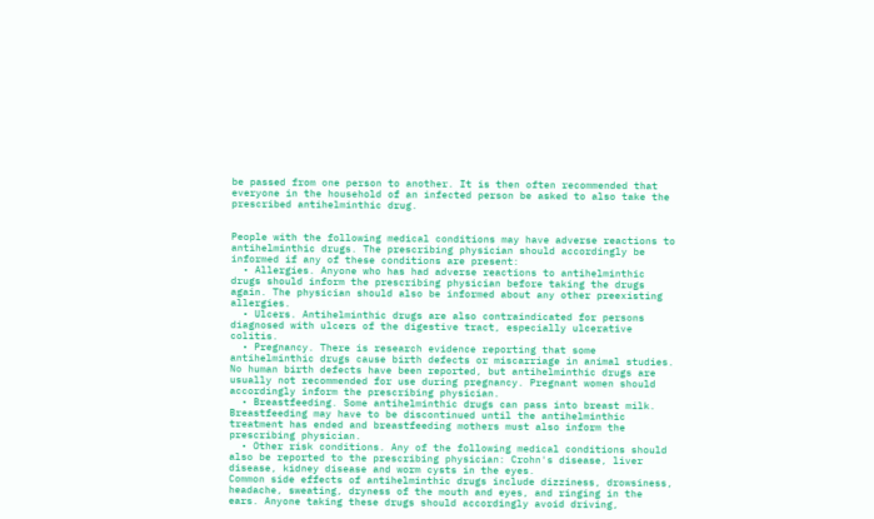be passed from one person to another. It is then often recommended that everyone in the household of an infected person be asked to also take the prescribed antihelminthic drug.


People with the following medical conditions may have adverse reactions to antihelminthic drugs. The prescribing physician should accordingly be informed if any of these conditions are present:
  • Allergies. Anyone who has had adverse reactions to antihelminthic drugs should inform the prescribing physician before taking the drugs again. The physician should also be informed about any other preexisting allergies.
  • Ulcers. Antihelminthic drugs are also contraindicated for persons diagnosed with ulcers of the digestive tract, especially ulcerative colitis.
  • Pregnancy. There is research evidence reporting that some antihelminthic drugs cause birth defects or miscarriage in animal studies. No human birth defects have been reported, but antihelminthic drugs are usually not recommended for use during pregnancy. Pregnant women should accordingly inform the prescribing physician.
  • Breastfeeding. Some antihelminthic drugs can pass into breast milk. Breastfeeding may have to be discontinued until the antihelminthic treatment has ended and breastfeeding mothers must also inform the prescribing physician.
  • Other risk conditions. Any of the following medical conditions should also be reported to the prescribing physician: Crohn's disease, liver disease, kidney disease and worm cysts in the eyes.
Common side effects of antihelminthic drugs include dizziness, drowsiness, headache, sweating, dryness of the mouth and eyes, and ringing in the ears. Anyone taking these drugs should accordingly avoid driving,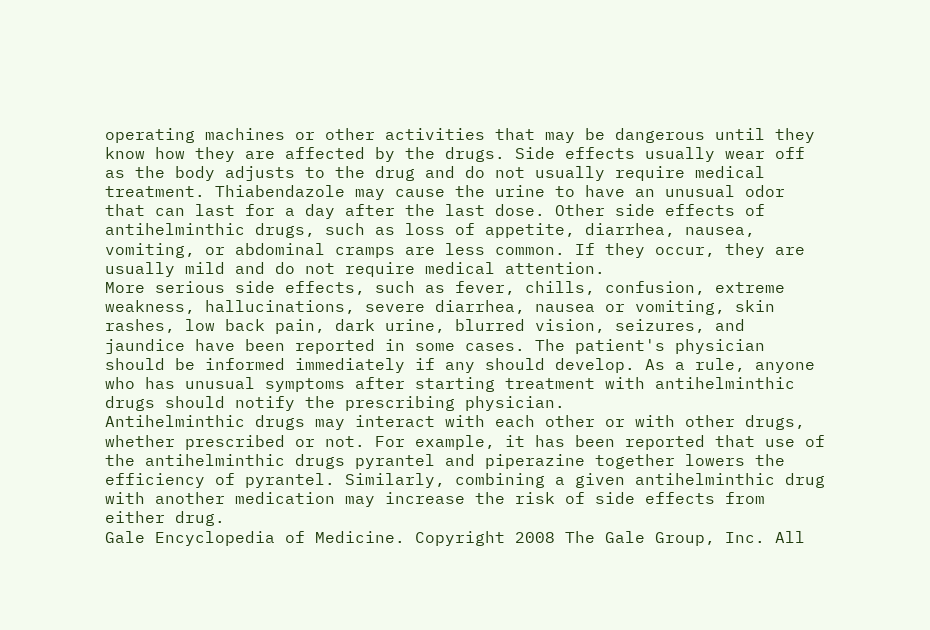operating machines or other activities that may be dangerous until they know how they are affected by the drugs. Side effects usually wear off as the body adjusts to the drug and do not usually require medical treatment. Thiabendazole may cause the urine to have an unusual odor that can last for a day after the last dose. Other side effects of antihelminthic drugs, such as loss of appetite, diarrhea, nausea, vomiting, or abdominal cramps are less common. If they occur, they are usually mild and do not require medical attention.
More serious side effects, such as fever, chills, confusion, extreme weakness, hallucinations, severe diarrhea, nausea or vomiting, skin rashes, low back pain, dark urine, blurred vision, seizures, and jaundice have been reported in some cases. The patient's physician should be informed immediately if any should develop. As a rule, anyone who has unusual symptoms after starting treatment with antihelminthic drugs should notify the prescribing physician.
Antihelminthic drugs may interact with each other or with other drugs, whether prescribed or not. For example, it has been reported that use of the antihelminthic drugs pyrantel and piperazine together lowers the efficiency of pyrantel. Similarly, combining a given antihelminthic drug with another medication may increase the risk of side effects from either drug.
Gale Encyclopedia of Medicine. Copyright 2008 The Gale Group, Inc. All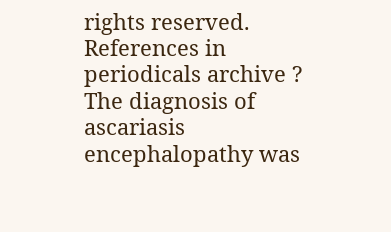rights reserved.
References in periodicals archive ?
The diagnosis of ascariasis encephalopathy was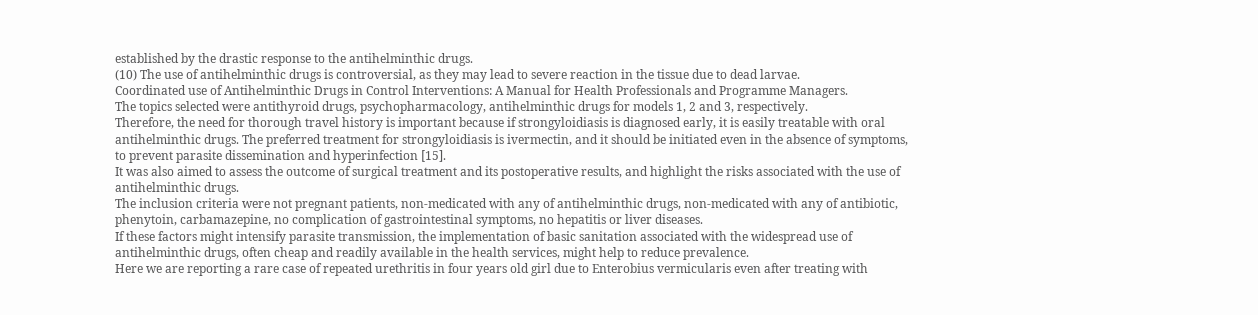established by the drastic response to the antihelminthic drugs.
(10) The use of antihelminthic drugs is controversial, as they may lead to severe reaction in the tissue due to dead larvae.
Coordinated use of Antihelminthic Drugs in Control Interventions: A Manual for Health Professionals and Programme Managers.
The topics selected were antithyroid drugs, psychopharmacology, antihelminthic drugs for models 1, 2 and 3, respectively.
Therefore, the need for thorough travel history is important because if strongyloidiasis is diagnosed early, it is easily treatable with oral antihelminthic drugs. The preferred treatment for strongyloidiasis is ivermectin, and it should be initiated even in the absence of symptoms, to prevent parasite dissemination and hyperinfection [15].
It was also aimed to assess the outcome of surgical treatment and its postoperative results, and highlight the risks associated with the use of antihelminthic drugs.
The inclusion criteria were not pregnant patients, non-medicated with any of antihelminthic drugs, non-medicated with any of antibiotic, phenytoin, carbamazepine, no complication of gastrointestinal symptoms, no hepatitis or liver diseases.
If these factors might intensify parasite transmission, the implementation of basic sanitation associated with the widespread use of antihelminthic drugs, often cheap and readily available in the health services, might help to reduce prevalence.
Here we are reporting a rare case of repeated urethritis in four years old girl due to Enterobius vermicularis even after treating with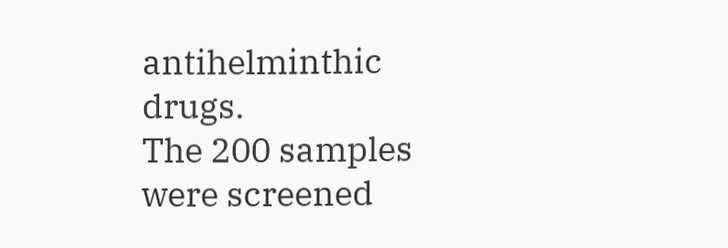antihelminthic drugs.
The 200 samples were screened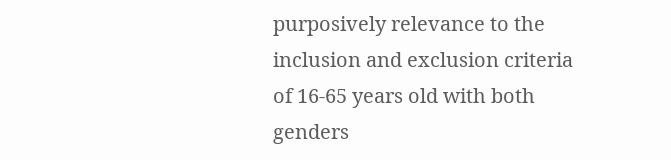purposively relevance to the inclusion and exclusion criteria of 16-65 years old with both genders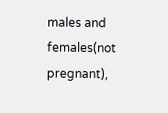males and females(not pregnant),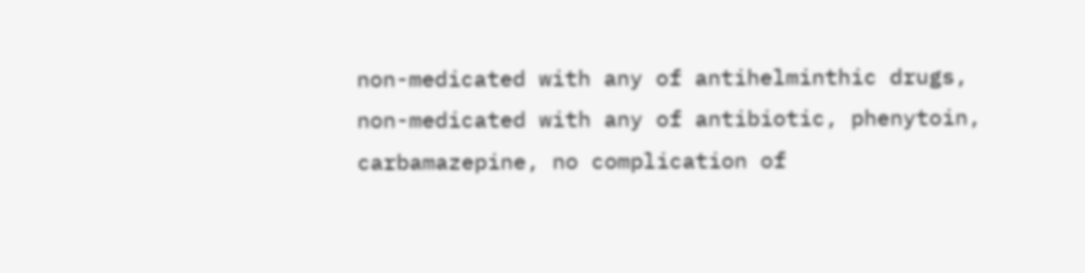non-medicated with any of antihelminthic drugs, non-medicated with any of antibiotic, phenytoin, carbamazepine, no complication of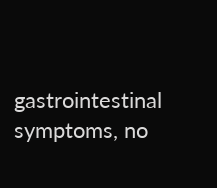gastrointestinal symptoms, no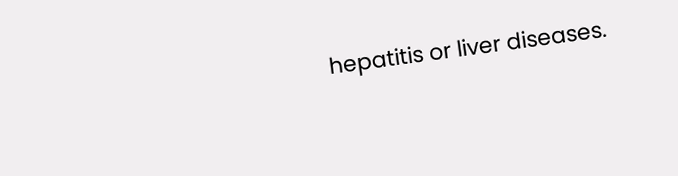hepatitis or liver diseases.